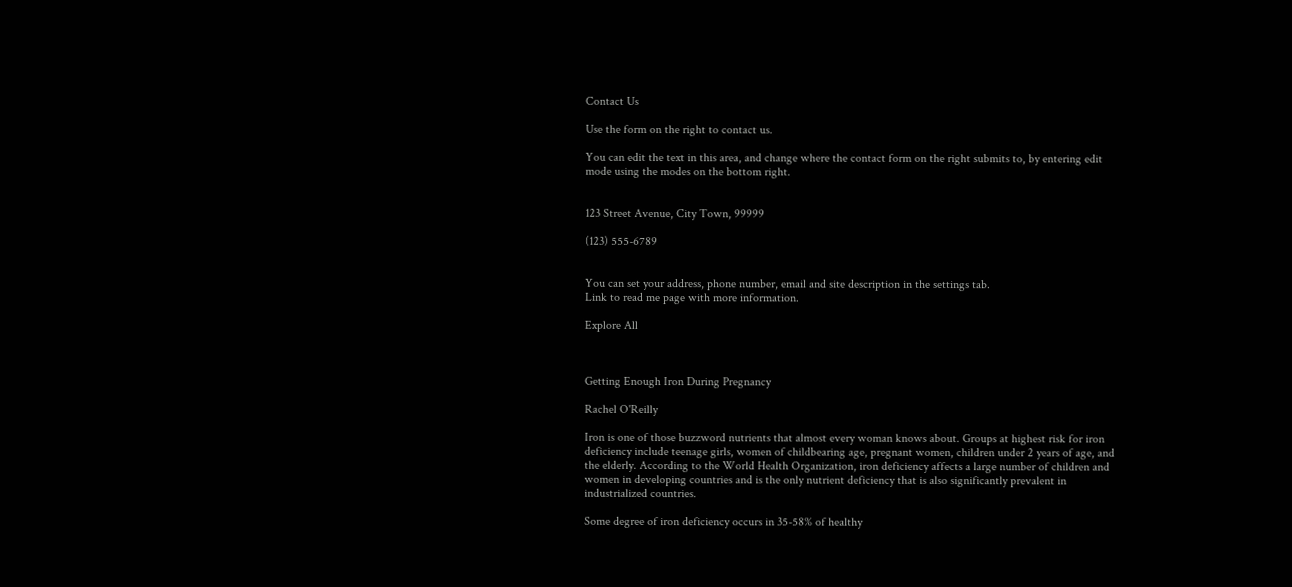Contact Us

Use the form on the right to contact us.

You can edit the text in this area, and change where the contact form on the right submits to, by entering edit mode using the modes on the bottom right.


123 Street Avenue, City Town, 99999

(123) 555-6789


You can set your address, phone number, email and site description in the settings tab.
Link to read me page with more information.

Explore All



Getting Enough Iron During Pregnancy

Rachel O'Reilly

Iron is one of those buzzword nutrients that almost every woman knows about. Groups at highest risk for iron deficiency include teenage girls, women of childbearing age, pregnant women, children under 2 years of age, and the elderly. According to the World Health Organization, iron deficiency affects a large number of children and women in developing countries and is the only nutrient deficiency that is also significantly prevalent in industrialized countries.

Some degree of iron deficiency occurs in 35-58% of healthy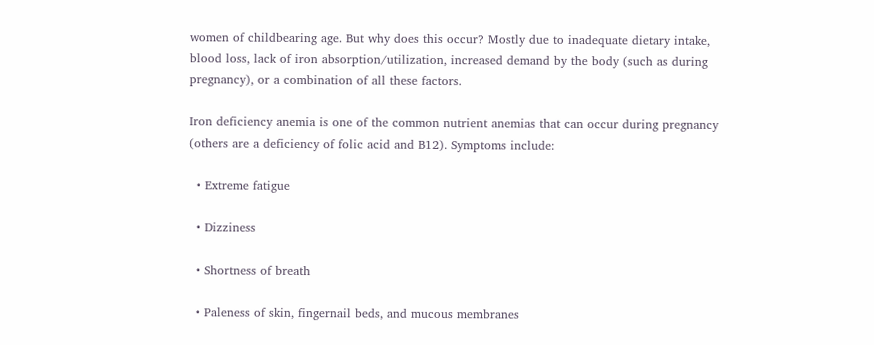women of childbearing age. But why does this occur? Mostly due to inadequate dietary intake, blood loss, lack of iron absorption/utilization, increased demand by the body (such as during pregnancy), or a combination of all these factors.

Iron deficiency anemia is one of the common nutrient anemias that can occur during pregnancy (others are a deficiency of folic acid and B12). Symptoms include:

  • Extreme fatigue

  • Dizziness

  • Shortness of breath

  • Paleness of skin, fingernail beds, and mucous membranes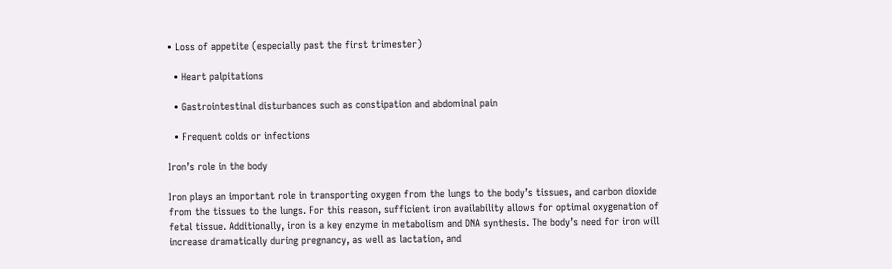• Loss of appetite (especially past the first trimester)

  • Heart palpitations

  • Gastrointestinal disturbances such as constipation and abdominal pain

  • Frequent colds or infections

Iron’s role in the body

Iron plays an important role in transporting oxygen from the lungs to the body’s tissues, and carbon dioxide from the tissues to the lungs. For this reason, sufficient iron availability allows for optimal oxygenation of fetal tissue. Additionally, iron is a key enzyme in metabolism and DNA synthesis. The body’s need for iron will increase dramatically during pregnancy, as well as lactation, and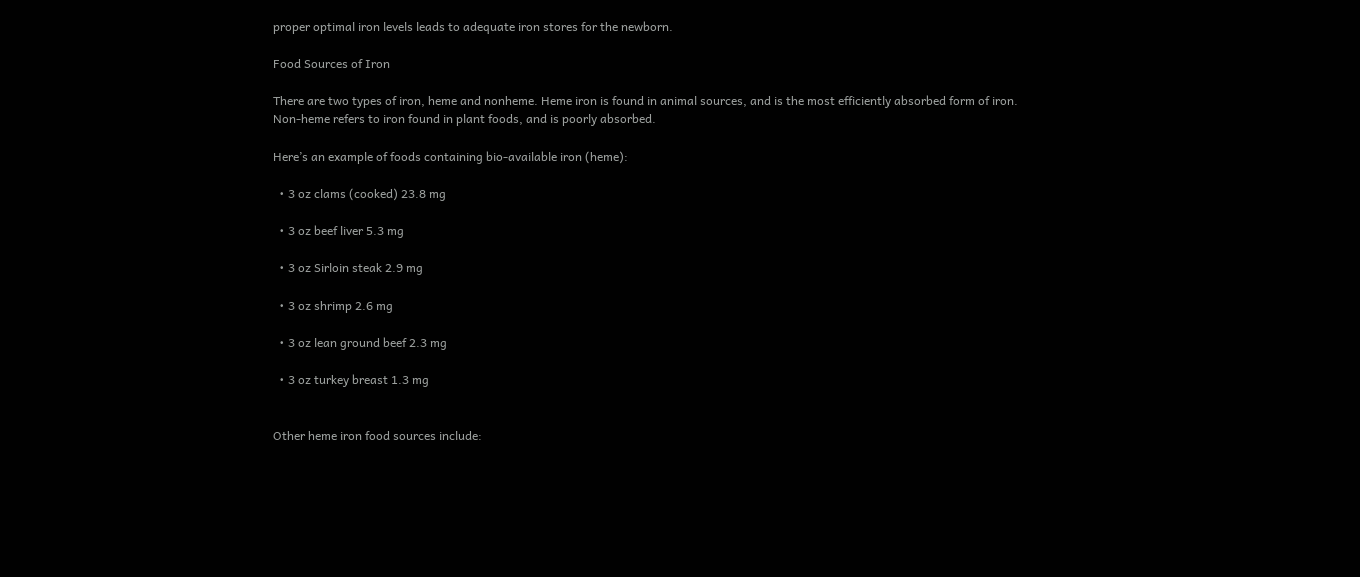proper optimal iron levels leads to adequate iron stores for the newborn.

Food Sources of Iron

There are two types of iron, heme and nonheme. Heme iron is found in animal sources, and is the most efficiently absorbed form of iron. Non-heme refers to iron found in plant foods, and is poorly absorbed.

Here’s an example of foods containing bio-available iron (heme):

  • 3 oz clams (cooked) 23.8 mg

  • 3 oz beef liver 5.3 mg

  • 3 oz Sirloin steak 2.9 mg

  • 3 oz shrimp 2.6 mg

  • 3 oz lean ground beef 2.3 mg

  • 3 oz turkey breast 1.3 mg


Other heme iron food sources include: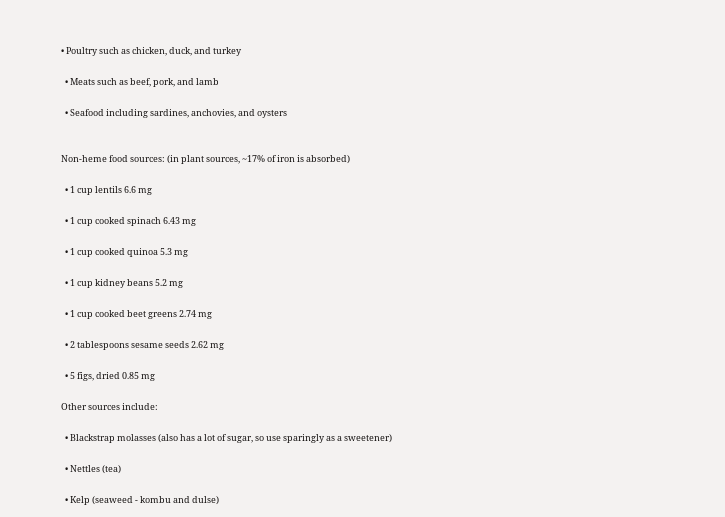• Poultry such as chicken, duck, and turkey

  • Meats such as beef, pork, and lamb

  • Seafood including sardines, anchovies, and oysters


Non-heme food sources: (in plant sources, ~17% of iron is absorbed)

  • 1 cup lentils 6.6 mg

  • 1 cup cooked spinach 6.43 mg

  • 1 cup cooked quinoa 5.3 mg

  • 1 cup kidney beans 5.2 mg

  • 1 cup cooked beet greens 2.74 mg

  • 2 tablespoons sesame seeds 2.62 mg

  • 5 figs, dried 0.85 mg

Other sources include:

  • Blackstrap molasses (also has a lot of sugar, so use sparingly as a sweetener)

  • Nettles (tea)

  • Kelp (seaweed - kombu and dulse)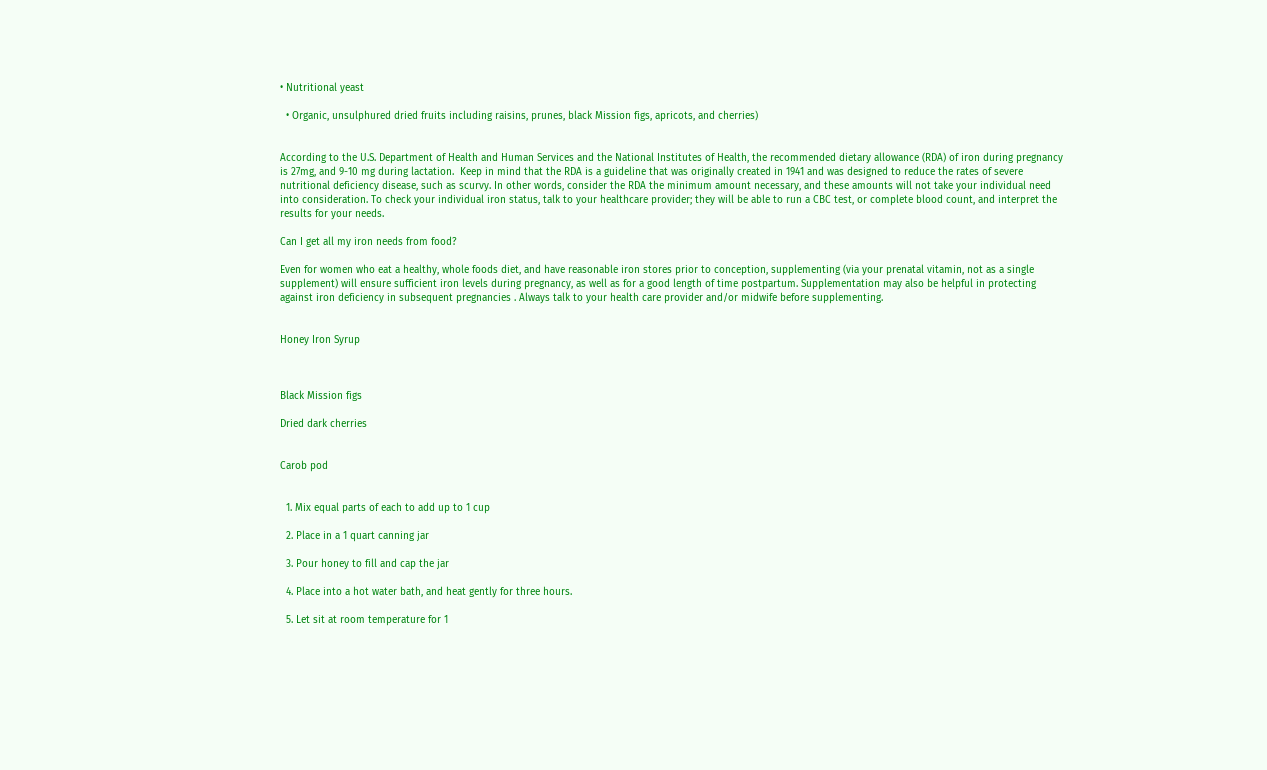• Nutritional yeast

  • Organic, unsulphured dried fruits including raisins, prunes, black Mission figs, apricots, and cherries)


According to the U.S. Department of Health and Human Services and the National Institutes of Health, the recommended dietary allowance (RDA) of iron during pregnancy is 27mg, and 9-10 mg during lactation.  Keep in mind that the RDA is a guideline that was originally created in 1941 and was designed to reduce the rates of severe nutritional deficiency disease, such as scurvy. In other words, consider the RDA the minimum amount necessary, and these amounts will not take your individual need into consideration. To check your individual iron status, talk to your healthcare provider; they will be able to run a CBC test, or complete blood count, and interpret the results for your needs.

Can I get all my iron needs from food?

Even for women who eat a healthy, whole foods diet, and have reasonable iron stores prior to conception, supplementing (via your prenatal vitamin, not as a single supplement) will ensure sufficient iron levels during pregnancy, as well as for a good length of time postpartum. Supplementation may also be helpful in protecting against iron deficiency in subsequent pregnancies . Always talk to your health care provider and/or midwife before supplementing.


Honey Iron Syrup



Black Mission figs

Dried dark cherries


Carob pod


  1. Mix equal parts of each to add up to 1 cup

  2. Place in a 1 quart canning jar

  3. Pour honey to fill and cap the jar

  4. Place into a hot water bath, and heat gently for three hours.

  5. Let sit at room temperature for 1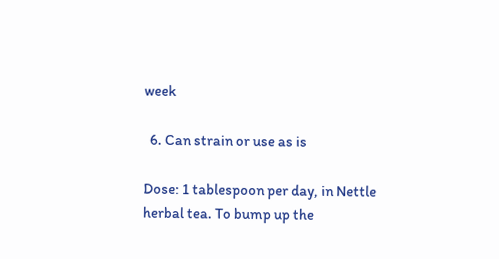week

  6. Can strain or use as is

Dose: 1 tablespoon per day, in Nettle herbal tea. To bump up the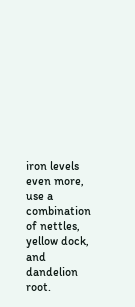iron levels even more, use a combination of nettles, yellow dock, and dandelion root.